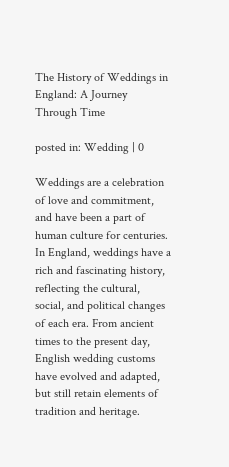The History of Weddings in England: A Journey Through Time

posted in: Wedding | 0

Weddings are a celebration of love and commitment, and have been a part of human culture for centuries. In England, weddings have a rich and fascinating history, reflecting the cultural, social, and political changes of each era. From ancient times to the present day, English wedding customs have evolved and adapted, but still retain elements of tradition and heritage.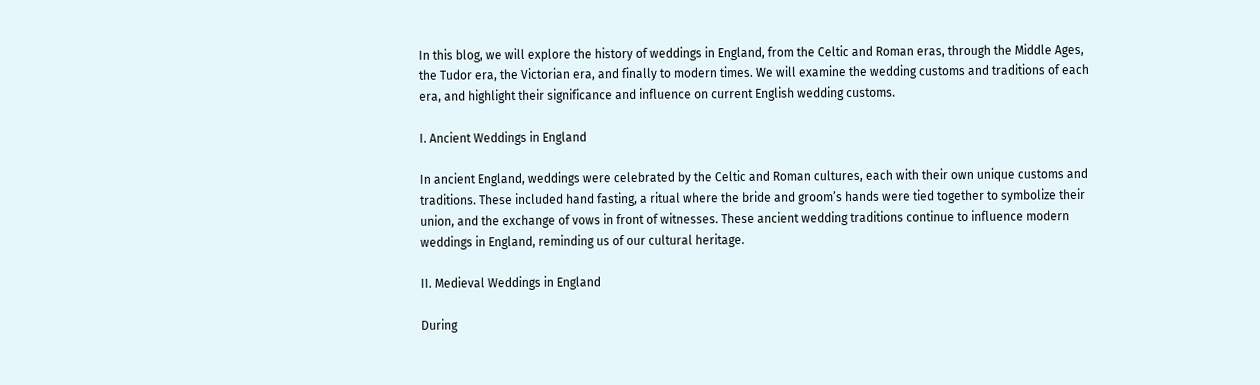In this blog, we will explore the history of weddings in England, from the Celtic and Roman eras, through the Middle Ages, the Tudor era, the Victorian era, and finally to modern times. We will examine the wedding customs and traditions of each era, and highlight their significance and influence on current English wedding customs.

I. Ancient Weddings in England

In ancient England, weddings were celebrated by the Celtic and Roman cultures, each with their own unique customs and traditions. These included hand fasting, a ritual where the bride and groom’s hands were tied together to symbolize their union, and the exchange of vows in front of witnesses. These ancient wedding traditions continue to influence modern weddings in England, reminding us of our cultural heritage.

II. Medieval Weddings in England

During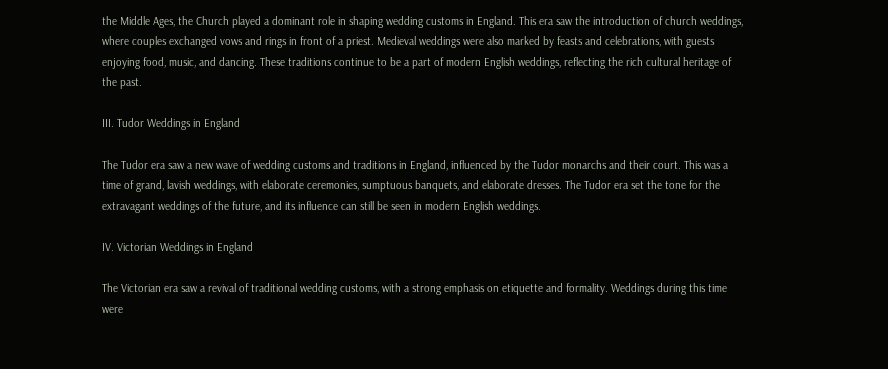the Middle Ages, the Church played a dominant role in shaping wedding customs in England. This era saw the introduction of church weddings, where couples exchanged vows and rings in front of a priest. Medieval weddings were also marked by feasts and celebrations, with guests enjoying food, music, and dancing. These traditions continue to be a part of modern English weddings, reflecting the rich cultural heritage of the past.

III. Tudor Weddings in England

The Tudor era saw a new wave of wedding customs and traditions in England, influenced by the Tudor monarchs and their court. This was a time of grand, lavish weddings, with elaborate ceremonies, sumptuous banquets, and elaborate dresses. The Tudor era set the tone for the extravagant weddings of the future, and its influence can still be seen in modern English weddings.

IV. Victorian Weddings in England

The Victorian era saw a revival of traditional wedding customs, with a strong emphasis on etiquette and formality. Weddings during this time were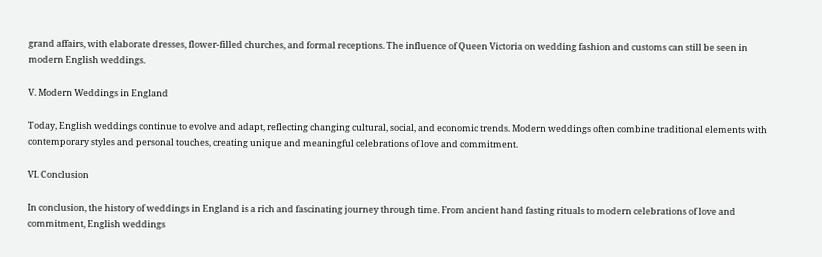grand affairs, with elaborate dresses, flower-filled churches, and formal receptions. The influence of Queen Victoria on wedding fashion and customs can still be seen in modern English weddings.

V. Modern Weddings in England

Today, English weddings continue to evolve and adapt, reflecting changing cultural, social, and economic trends. Modern weddings often combine traditional elements with contemporary styles and personal touches, creating unique and meaningful celebrations of love and commitment.

VI. Conclusion

In conclusion, the history of weddings in England is a rich and fascinating journey through time. From ancient hand fasting rituals to modern celebrations of love and commitment, English weddings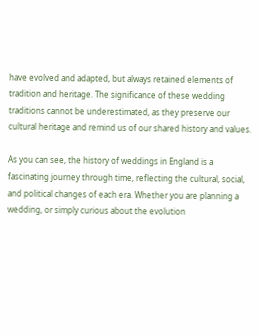have evolved and adapted, but always retained elements of tradition and heritage. The significance of these wedding traditions cannot be underestimated, as they preserve our cultural heritage and remind us of our shared history and values.

As you can see, the history of weddings in England is a fascinating journey through time, reflecting the cultural, social, and political changes of each era. Whether you are planning a wedding, or simply curious about the evolution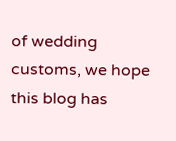of wedding customs, we hope this blog has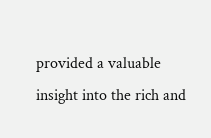provided a valuable insight into the rich and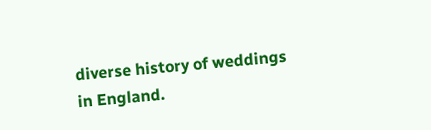diverse history of weddings in England.